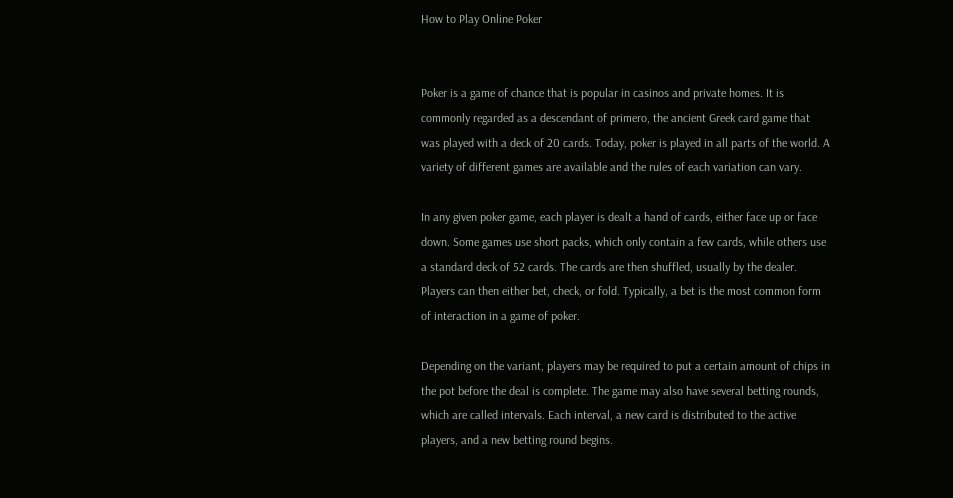How to Play Online Poker


Poker is a game of chance that is popular in casinos and private homes. It is commonly regarded as a descendant of primero, the ancient Greek card game that was played with a deck of 20 cards. Today, poker is played in all parts of the world. A variety of different games are available and the rules of each variation can vary.

In any given poker game, each player is dealt a hand of cards, either face up or face down. Some games use short packs, which only contain a few cards, while others use a standard deck of 52 cards. The cards are then shuffled, usually by the dealer. Players can then either bet, check, or fold. Typically, a bet is the most common form of interaction in a game of poker.

Depending on the variant, players may be required to put a certain amount of chips in the pot before the deal is complete. The game may also have several betting rounds, which are called intervals. Each interval, a new card is distributed to the active players, and a new betting round begins.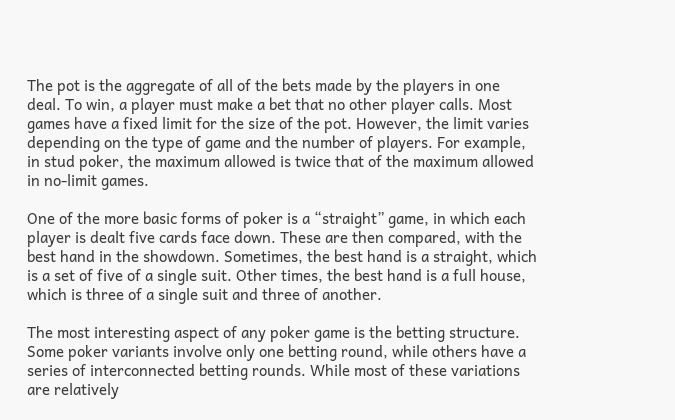The pot is the aggregate of all of the bets made by the players in one deal. To win, a player must make a bet that no other player calls. Most games have a fixed limit for the size of the pot. However, the limit varies depending on the type of game and the number of players. For example, in stud poker, the maximum allowed is twice that of the maximum allowed in no-limit games.

One of the more basic forms of poker is a “straight” game, in which each player is dealt five cards face down. These are then compared, with the best hand in the showdown. Sometimes, the best hand is a straight, which is a set of five of a single suit. Other times, the best hand is a full house, which is three of a single suit and three of another.

The most interesting aspect of any poker game is the betting structure. Some poker variants involve only one betting round, while others have a series of interconnected betting rounds. While most of these variations are relatively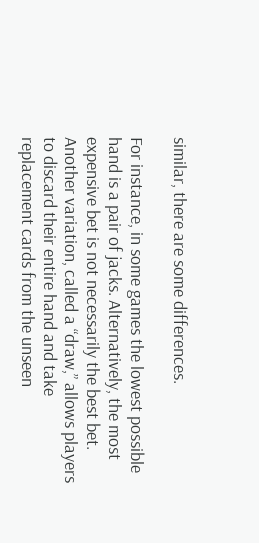similar, there are some differences.

For instance, in some games the lowest possible hand is a pair of jacks. Alternatively, the most expensive bet is not necessarily the best bet. Another variation, called a “draw,” allows players to discard their entire hand and take replacement cards from the unseen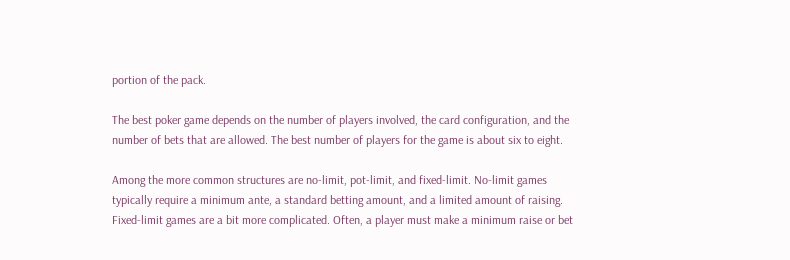portion of the pack.

The best poker game depends on the number of players involved, the card configuration, and the number of bets that are allowed. The best number of players for the game is about six to eight.

Among the more common structures are no-limit, pot-limit, and fixed-limit. No-limit games typically require a minimum ante, a standard betting amount, and a limited amount of raising. Fixed-limit games are a bit more complicated. Often, a player must make a minimum raise or bet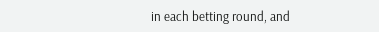in each betting round, and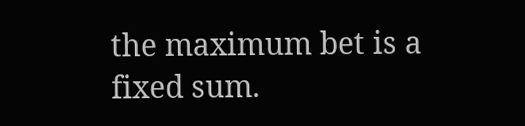the maximum bet is a fixed sum.